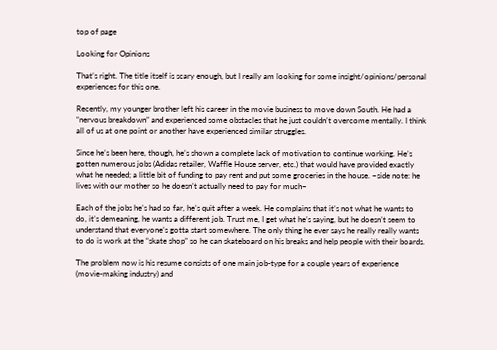top of page

Looking for Opinions

That’s right. The title itself is scary enough, but I really am looking for some insight/opinions/personal experiences for this one.

Recently, my younger brother left his career in the movie business to move down South. He had a “nervous breakdown” and experienced some obstacles that he just couldn’t overcome mentally. I think all of us at one point or another have experienced similar struggles.

Since he’s been here, though, he’s shown a complete lack of motivation to continue working. He’s gotten numerous jobs (Adidas retailer, Waffle House server, etc.) that would have provided exactly what he needed; a little bit of funding to pay rent and put some groceries in the house. ~side note: he lives with our mother so he doesn’t actually need to pay for much~

Each of the jobs he’s had so far, he’s quit after a week. He complains that it’s not what he wants to do, it’s demeaning, he wants a different job. Trust me, I get what he’s saying, but he doesn’t seem to understand that everyone’s gotta start somewhere. The only thing he ever says he really really wants to do is work at the “skate shop” so he can skateboard on his breaks and help people with their boards.

The problem now is his resume consists of one main job-type for a couple years of experience (movie-making industry) and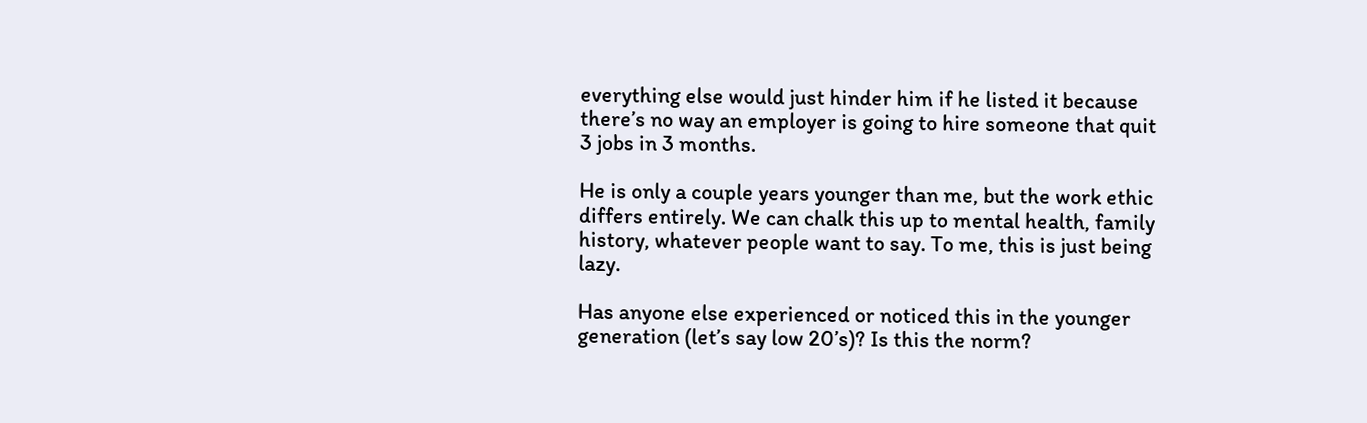everything else would just hinder him if he listed it because there’s no way an employer is going to hire someone that quit 3 jobs in 3 months.

He is only a couple years younger than me, but the work ethic differs entirely. We can chalk this up to mental health, family history, whatever people want to say. To me, this is just being lazy.

Has anyone else experienced or noticed this in the younger generation (let’s say low 20’s)? Is this the norm?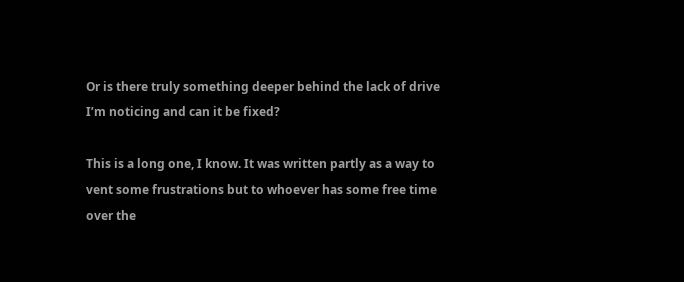Or is there truly something deeper behind the lack of drive I’m noticing and can it be fixed?

This is a long one, I know. It was written partly as a way to vent some frustrations but to whoever has some free time over the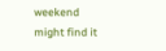weekend might find it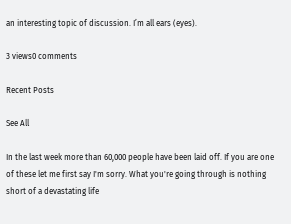an interesting topic of discussion. I’m all ears (eyes).

3 views0 comments

Recent Posts

See All

In the last week more than 60,000 people have been laid off. If you are one of these let me first say I'm sorry. What you're going through is nothing short of a devastating life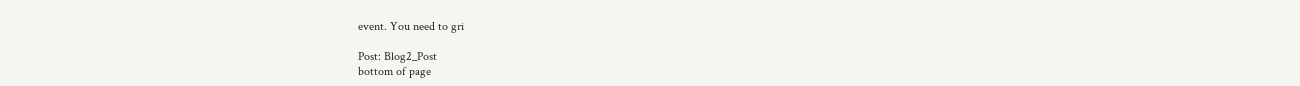event. You need to gri

Post: Blog2_Post
bottom of page